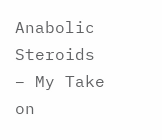Anabolic Steroids – My Take on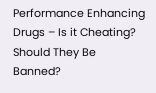Performance Enhancing Drugs – Is it Cheating? Should They Be Banned?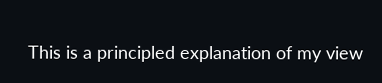This is a principled explanation of my view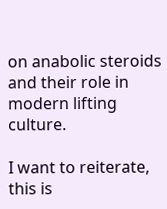on anabolic steroids and their role in modern lifting culture.

I want to reiterate, this is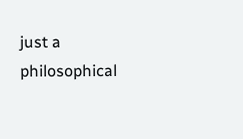just a philosophical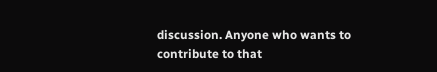discussion. Anyone who wants to contribute to that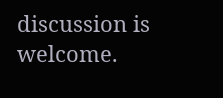discussion is welcome.